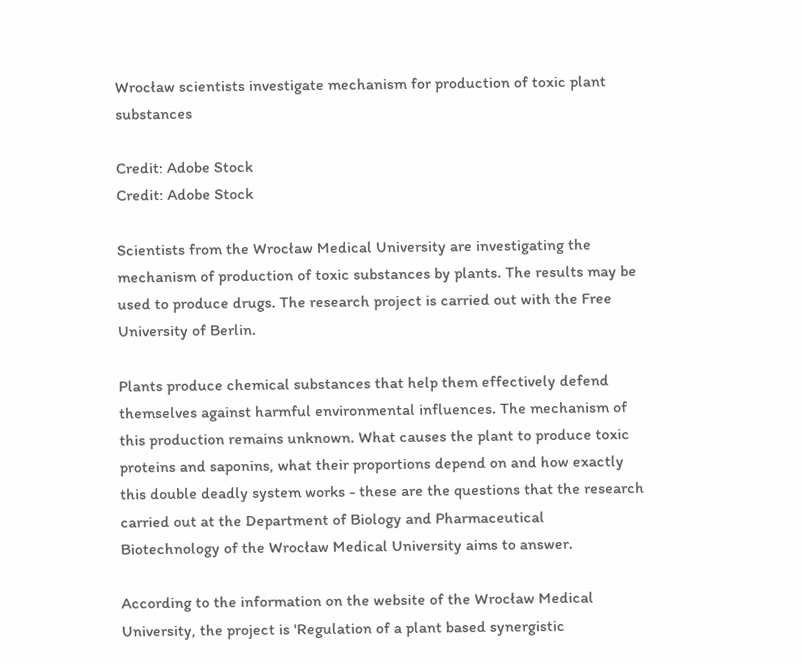Wrocław scientists investigate mechanism for production of toxic plant substances

Credit: Adobe Stock
Credit: Adobe Stock

Scientists from the Wrocław Medical University are investigating the mechanism of production of toxic substances by plants. The results may be used to produce drugs. The research project is carried out with the Free University of Berlin.

Plants produce chemical substances that help them effectively defend themselves against harmful environmental influences. The mechanism of this production remains unknown. What causes the plant to produce toxic proteins and saponins, what their proportions depend on and how exactly this double deadly system works - these are the questions that the research carried out at the Department of Biology and Pharmaceutical Biotechnology of the Wrocław Medical University aims to answer.

According to the information on the website of the Wrocław Medical University, the project is 'Regulation of a plant based synergistic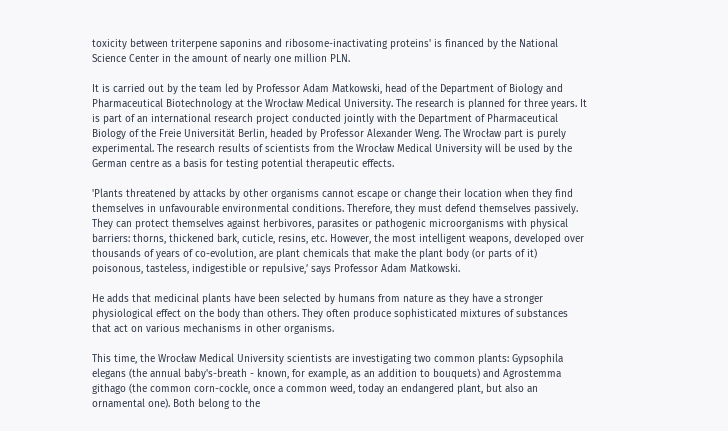toxicity between triterpene saponins and ribosome-inactivating proteins' is financed by the National Science Center in the amount of nearly one million PLN.

It is carried out by the team led by Professor Adam Matkowski, head of the Department of Biology and Pharmaceutical Biotechnology at the Wrocław Medical University. The research is planned for three years. It is part of an international research project conducted jointly with the Department of Pharmaceutical Biology of the Freie Universität Berlin, headed by Professor Alexander Weng. The Wrocław part is purely experimental. The research results of scientists from the Wrocław Medical University will be used by the German centre as a basis for testing potential therapeutic effects.

'Plants threatened by attacks by other organisms cannot escape or change their location when they find themselves in unfavourable environmental conditions. Therefore, they must defend themselves passively. They can protect themselves against herbivores, parasites or pathogenic microorganisms with physical barriers: thorns, thickened bark, cuticle, resins, etc. However, the most intelligent weapons, developed over thousands of years of co-evolution, are plant chemicals that make the plant body (or parts of it) poisonous, tasteless, indigestible or repulsive,’ says Professor Adam Matkowski.

He adds that medicinal plants have been selected by humans from nature as they have a stronger physiological effect on the body than others. They often produce sophisticated mixtures of substances that act on various mechanisms in other organisms.

This time, the Wrocław Medical University scientists are investigating two common plants: Gypsophila elegans (the annual baby's-breath - known, for example, as an addition to bouquets) and Agrostemma githago (the common corn-cockle, once a common weed, today an endangered plant, but also an ornamental one). Both belong to the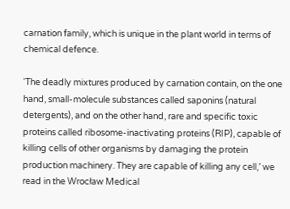carnation family, which is unique in the plant world in terms of chemical defence.

'The deadly mixtures produced by carnation contain, on the one hand, small-molecule substances called saponins (natural detergents), and on the other hand, rare and specific toxic proteins called ribosome-inactivating proteins (RIP), capable of killing cells of other organisms by damaging the protein production machinery. They are capable of killing any cell,’ we read in the Wrocław Medical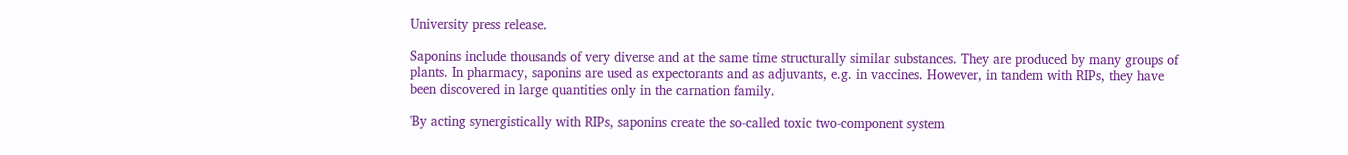University press release.

Saponins include thousands of very diverse and at the same time structurally similar substances. They are produced by many groups of plants. In pharmacy, saponins are used as expectorants and as adjuvants, e.g. in vaccines. However, in tandem with RIPs, they have been discovered in large quantities only in the carnation family.

'By acting synergistically with RIPs, saponins create the so-called toxic two-component system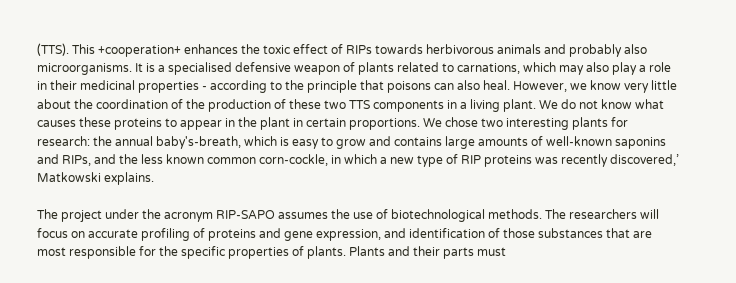(TTS). This +cooperation+ enhances the toxic effect of RIPs towards herbivorous animals and probably also microorganisms. It is a specialised defensive weapon of plants related to carnations, which may also play a role in their medicinal properties - according to the principle that poisons can also heal. However, we know very little about the coordination of the production of these two TTS components in a living plant. We do not know what causes these proteins to appear in the plant in certain proportions. We chose two interesting plants for research: the annual baby's-breath, which is easy to grow and contains large amounts of well-known saponins and RIPs, and the less known common corn-cockle, in which a new type of RIP proteins was recently discovered,’ Matkowski explains.

The project under the acronym RIP-SAPO assumes the use of biotechnological methods. The researchers will focus on accurate profiling of proteins and gene expression, and identification of those substances that are most responsible for the specific properties of plants. Plants and their parts must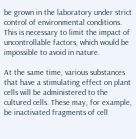be grown in the laboratory under strict control of environmental conditions. This is necessary to limit the impact of uncontrollable factors, which would be impossible to avoid in nature.

At the same time, various substances that have a stimulating effect on plant cells will be administered to the cultured cells. These may, for example, be inactivated fragments of cell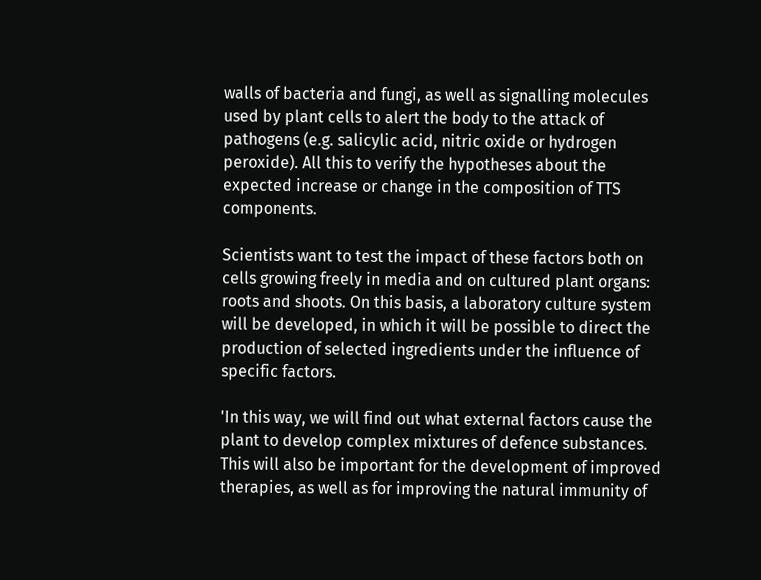walls of bacteria and fungi, as well as signalling molecules used by plant cells to alert the body to the attack of pathogens (e.g. salicylic acid, nitric oxide or hydrogen peroxide). All this to verify the hypotheses about the expected increase or change in the composition of TTS components.

Scientists want to test the impact of these factors both on cells growing freely in media and on cultured plant organs: roots and shoots. On this basis, a laboratory culture system will be developed, in which it will be possible to direct the production of selected ingredients under the influence of specific factors.

'In this way, we will find out what external factors cause the plant to develop complex mixtures of defence substances. This will also be important for the development of improved therapies, as well as for improving the natural immunity of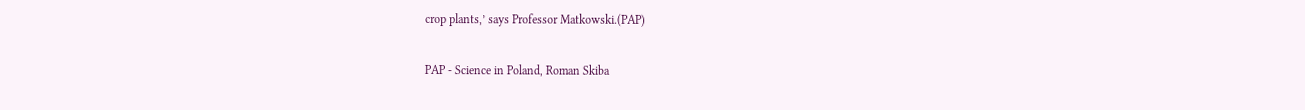crop plants,’ says Professor Matkowski.(PAP)

PAP - Science in Poland, Roman Skiba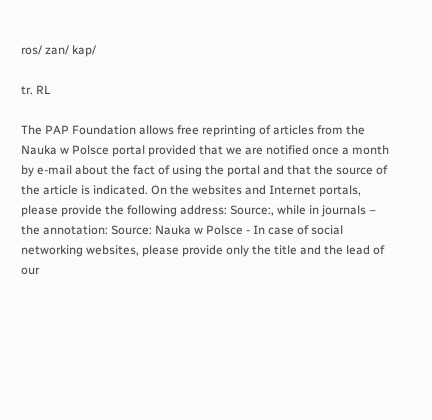ros/ zan/ kap/

tr. RL

The PAP Foundation allows free reprinting of articles from the Nauka w Polsce portal provided that we are notified once a month by e-mail about the fact of using the portal and that the source of the article is indicated. On the websites and Internet portals, please provide the following address: Source:, while in journals – the annotation: Source: Nauka w Polsce - In case of social networking websites, please provide only the title and the lead of our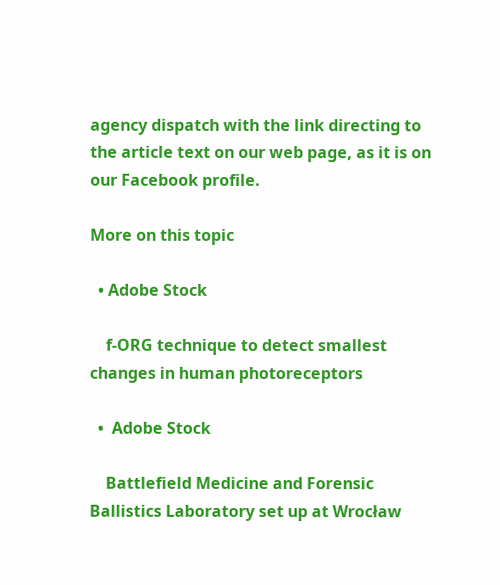agency dispatch with the link directing to the article text on our web page, as it is on our Facebook profile.

More on this topic

  • Adobe Stock

    f-ORG technique to detect smallest changes in human photoreceptors

  •  Adobe Stock

    Battlefield Medicine and Forensic Ballistics Laboratory set up at Wrocław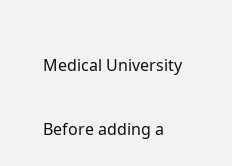Medical University

Before adding a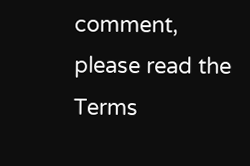comment, please read the Terms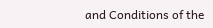and Conditions of the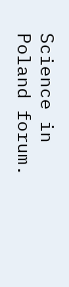Science in Poland forum.